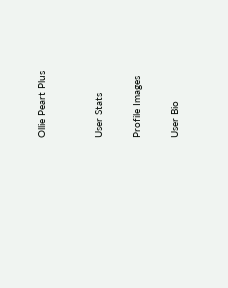Ollie Peart Plus


User Stats

Profile Images

User Bio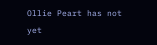Ollie Peart has not yet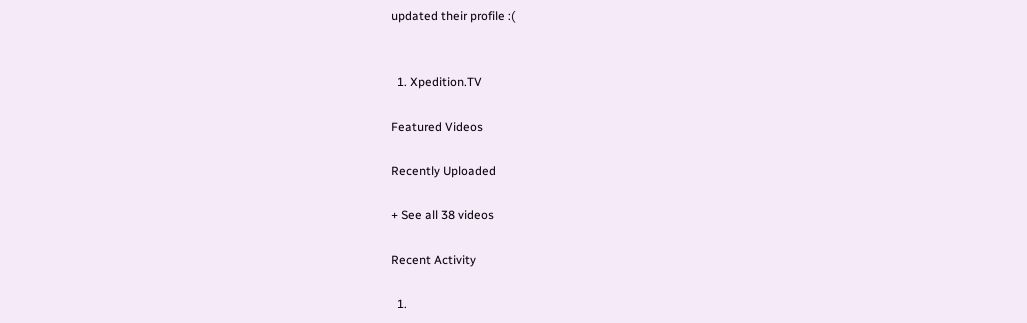updated their profile :(


  1. Xpedition.TV

Featured Videos

Recently Uploaded

+ See all 38 videos

Recent Activity

  1.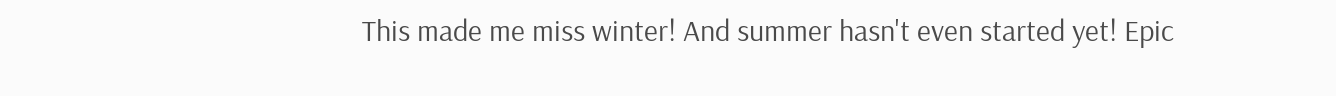This made me miss winter! And summer hasn't even started yet! Epic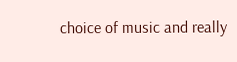choice of music and really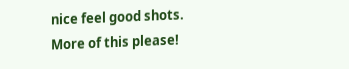nice feel good shots. More of this please!